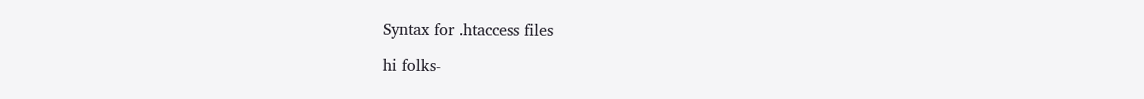Syntax for .htaccess files

hi folks-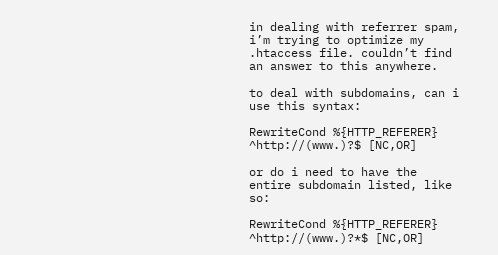in dealing with referrer spam, i’m trying to optimize my .htaccess file. couldn’t find an answer to this anywhere.

to deal with subdomains, can i use this syntax:

RewriteCond %{HTTP_REFERER} ^http://(www.)?$ [NC,OR]

or do i need to have the entire subdomain listed, like so:

RewriteCond %{HTTP_REFERER} ^http://(www.)?*$ [NC,OR]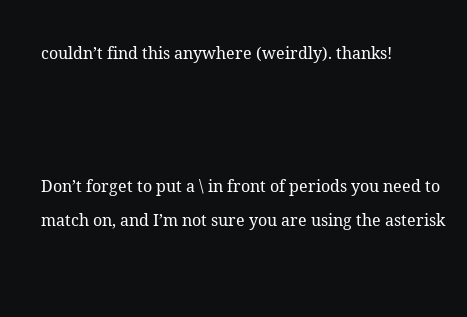couldn’t find this anywhere (weirdly). thanks!



Don’t forget to put a \ in front of periods you need to match on, and I’m not sure you are using the asterisk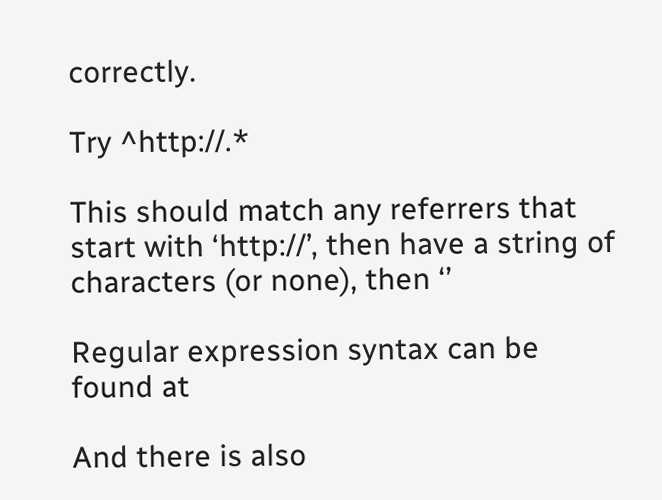correctly.

Try ^http://.*

This should match any referrers that start with ‘http://’, then have a string of characters (or none), then ‘’

Regular expression syntax can be found at

And there is also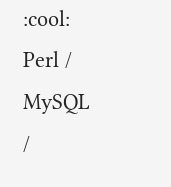:cool: Perl / MySQL /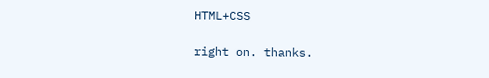HTML+CSS

right on. thanks.